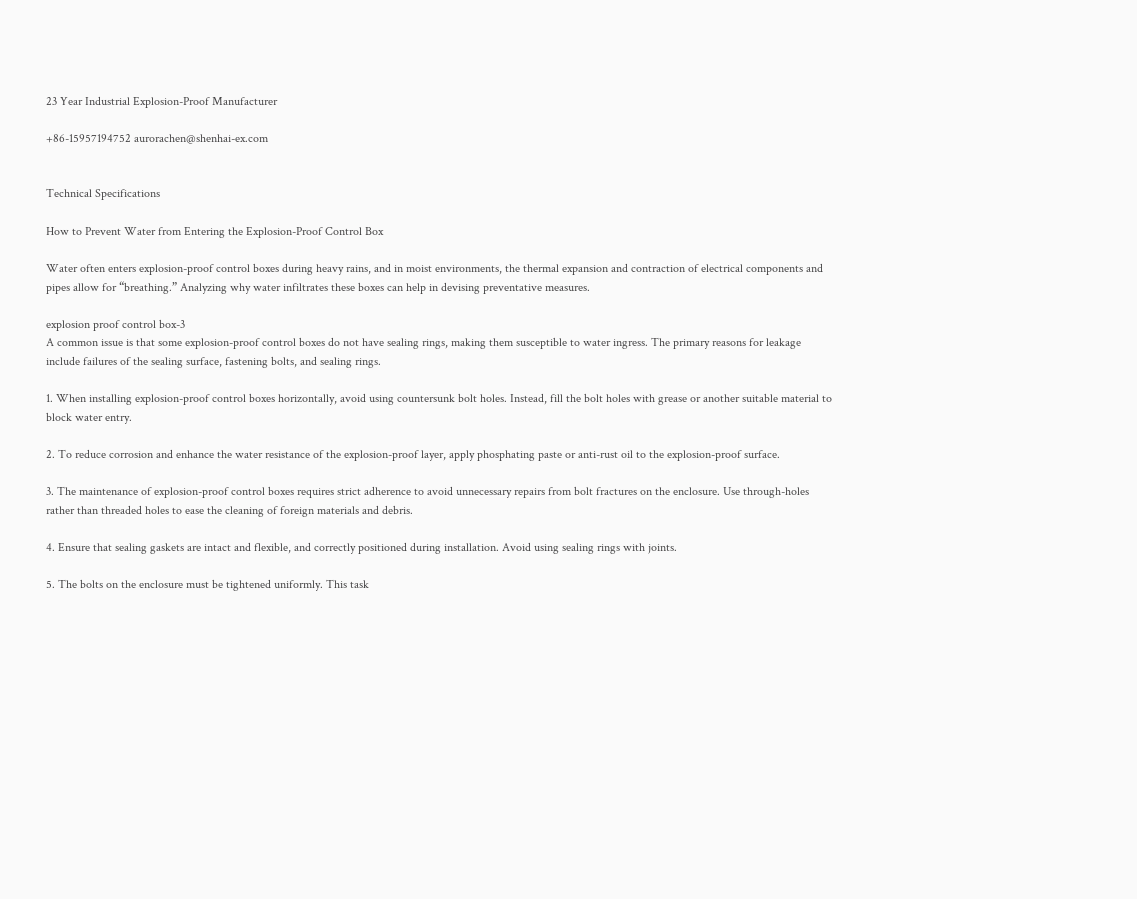23 Year Industrial Explosion-Proof Manufacturer

+86-15957194752 aurorachen@shenhai-ex.com


Technical Specifications

How to Prevent Water from Entering the Explosion-Proof Control Box

Water often enters explosion-proof control boxes during heavy rains, and in moist environments, the thermal expansion and contraction of electrical components and pipes allow for “breathing.” Analyzing why water infiltrates these boxes can help in devising preventative measures.

explosion proof control box-3
A common issue is that some explosion-proof control boxes do not have sealing rings, making them susceptible to water ingress. The primary reasons for leakage include failures of the sealing surface, fastening bolts, and sealing rings.

1. When installing explosion-proof control boxes horizontally, avoid using countersunk bolt holes. Instead, fill the bolt holes with grease or another suitable material to block water entry.

2. To reduce corrosion and enhance the water resistance of the explosion-proof layer, apply phosphating paste or anti-rust oil to the explosion-proof surface.

3. The maintenance of explosion-proof control boxes requires strict adherence to avoid unnecessary repairs from bolt fractures on the enclosure. Use through-holes rather than threaded holes to ease the cleaning of foreign materials and debris.

4. Ensure that sealing gaskets are intact and flexible, and correctly positioned during installation. Avoid using sealing rings with joints.

5. The bolts on the enclosure must be tightened uniformly. This task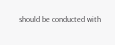should be conducted with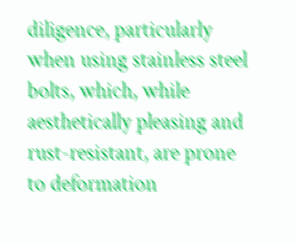diligence, particularly when using stainless steel bolts, which, while aesthetically pleasing and rust-resistant, are prone to deformation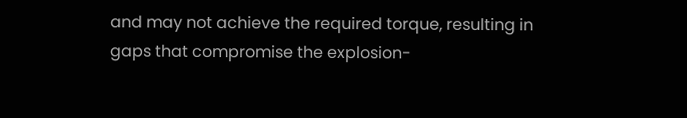and may not achieve the required torque, resulting in gaps that compromise the explosion-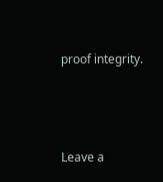proof integrity.



Leave a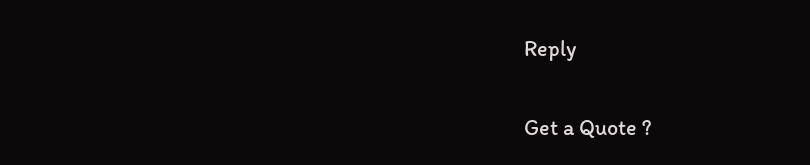Reply

Get a Quote ?